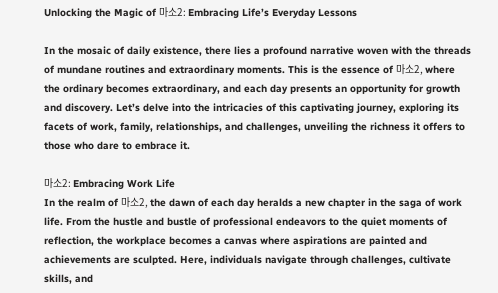Unlocking the Magic of 마소2: Embracing Life’s Everyday Lessons

In the mosaic of daily existence, there lies a profound narrative woven with the threads of mundane routines and extraordinary moments. This is the essence of 마소2, where the ordinary becomes extraordinary, and each day presents an opportunity for growth and discovery. Let’s delve into the intricacies of this captivating journey, exploring its facets of work, family, relationships, and challenges, unveiling the richness it offers to those who dare to embrace it.

마소2: Embracing Work Life
In the realm of 마소2, the dawn of each day heralds a new chapter in the saga of work life. From the hustle and bustle of professional endeavors to the quiet moments of reflection, the workplace becomes a canvas where aspirations are painted and achievements are sculpted. Here, individuals navigate through challenges, cultivate skills, and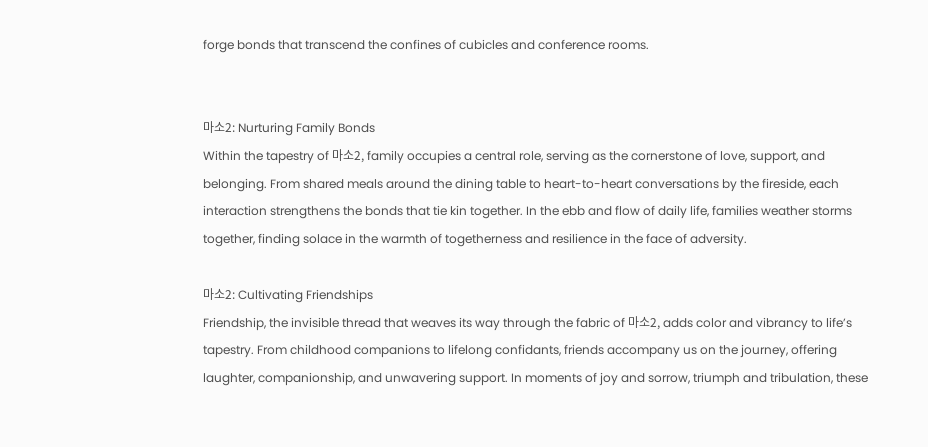forge bonds that transcend the confines of cubicles and conference rooms.


마소2: Nurturing Family Bonds
Within the tapestry of 마소2, family occupies a central role, serving as the cornerstone of love, support, and belonging. From shared meals around the dining table to heart-to-heart conversations by the fireside, each interaction strengthens the bonds that tie kin together. In the ebb and flow of daily life, families weather storms together, finding solace in the warmth of togetherness and resilience in the face of adversity.

마소2: Cultivating Friendships
Friendship, the invisible thread that weaves its way through the fabric of 마소2, adds color and vibrancy to life’s tapestry. From childhood companions to lifelong confidants, friends accompany us on the journey, offering laughter, companionship, and unwavering support. In moments of joy and sorrow, triumph and tribulation, these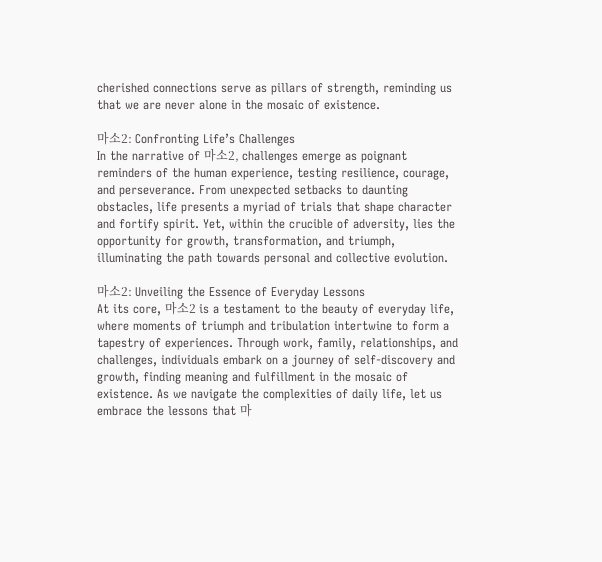cherished connections serve as pillars of strength, reminding us that we are never alone in the mosaic of existence.

마소2: Confronting Life’s Challenges
In the narrative of 마소2, challenges emerge as poignant reminders of the human experience, testing resilience, courage, and perseverance. From unexpected setbacks to daunting obstacles, life presents a myriad of trials that shape character and fortify spirit. Yet, within the crucible of adversity, lies the opportunity for growth, transformation, and triumph, illuminating the path towards personal and collective evolution.

마소2: Unveiling the Essence of Everyday Lessons
At its core, 마소2 is a testament to the beauty of everyday life, where moments of triumph and tribulation intertwine to form a tapestry of experiences. Through work, family, relationships, and challenges, individuals embark on a journey of self-discovery and growth, finding meaning and fulfillment in the mosaic of existence. As we navigate the complexities of daily life, let us embrace the lessons that 마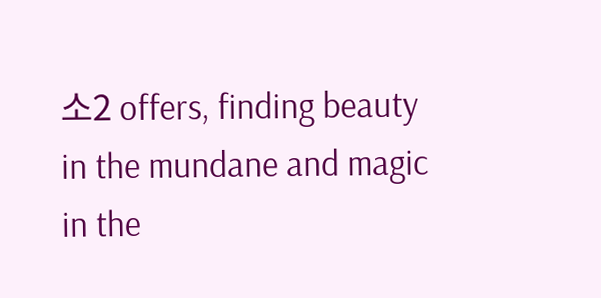소2 offers, finding beauty in the mundane and magic in the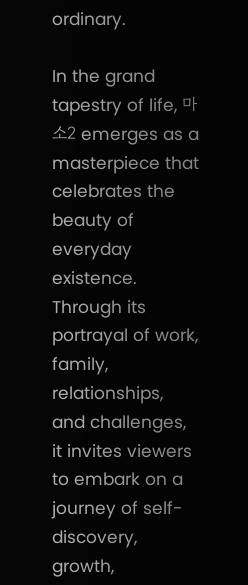ordinary.

In the grand tapestry of life, 마소2 emerges as a masterpiece that celebrates the beauty of everyday existence. Through its portrayal of work, family, relationships, and challenges, it invites viewers to embark on a journey of self-discovery, growth,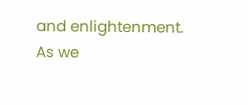and enlightenment. As we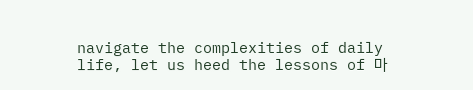navigate the complexities of daily life, let us heed the lessons of 마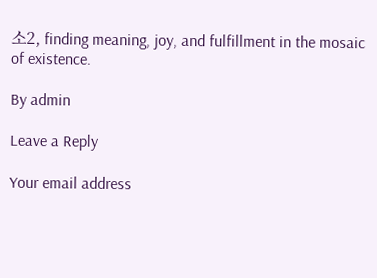소2, finding meaning, joy, and fulfillment in the mosaic of existence.

By admin

Leave a Reply

Your email address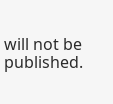will not be published.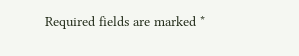Required fields are marked *